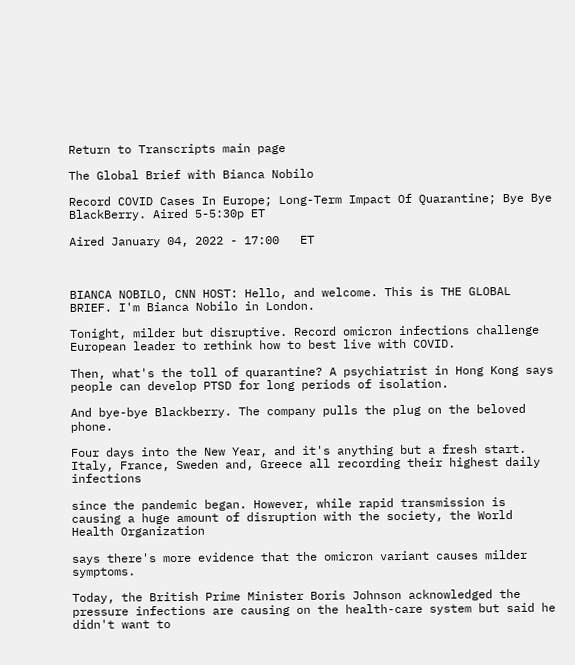Return to Transcripts main page

The Global Brief with Bianca Nobilo

Record COVID Cases In Europe; Long-Term Impact Of Quarantine; Bye Bye BlackBerry. Aired 5-5:30p ET

Aired January 04, 2022 - 17:00   ET



BIANCA NOBILO, CNN HOST: Hello, and welcome. This is THE GLOBAL BRIEF. I'm Bianca Nobilo in London.

Tonight, milder but disruptive. Record omicron infections challenge European leader to rethink how to best live with COVID.

Then, what's the toll of quarantine? A psychiatrist in Hong Kong says people can develop PTSD for long periods of isolation.

And bye-bye Blackberry. The company pulls the plug on the beloved phone.

Four days into the New Year, and it's anything but a fresh start. Italy, France, Sweden and, Greece all recording their highest daily infections

since the pandemic began. However, while rapid transmission is causing a huge amount of disruption with the society, the World Health Organization

says there's more evidence that the omicron variant causes milder symptoms.

Today, the British Prime Minister Boris Johnson acknowledged the pressure infections are causing on the health-care system but said he didn't want to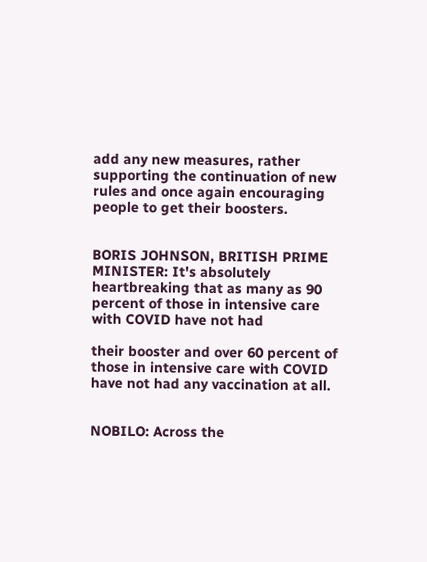add any new measures, rather supporting the continuation of new rules and once again encouraging people to get their boosters.


BORIS JOHNSON, BRITISH PRIME MINISTER: It's absolutely heartbreaking that as many as 90 percent of those in intensive care with COVID have not had

their booster and over 60 percent of those in intensive care with COVID have not had any vaccination at all.


NOBILO: Across the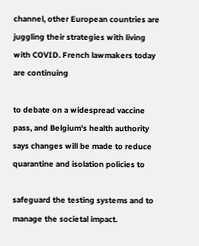channel, other European countries are juggling their strategies with living with COVID. French lawmakers today are continuing

to debate on a widespread vaccine pass, and Belgium's health authority says changes will be made to reduce quarantine and isolation policies to

safeguard the testing systems and to manage the societal impact.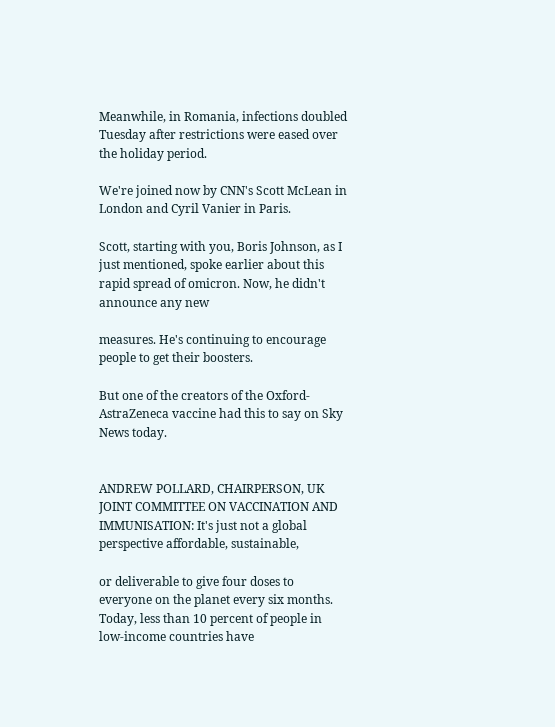Meanwhile, in Romania, infections doubled Tuesday after restrictions were eased over the holiday period.

We're joined now by CNN's Scott McLean in London and Cyril Vanier in Paris.

Scott, starting with you, Boris Johnson, as I just mentioned, spoke earlier about this rapid spread of omicron. Now, he didn't announce any new

measures. He's continuing to encourage people to get their boosters.

But one of the creators of the Oxford-AstraZeneca vaccine had this to say on Sky News today.


ANDREW POLLARD, CHAIRPERSON, UK JOINT COMMITTEE ON VACCINATION AND IMMUNISATION: It's just not a global perspective affordable, sustainable,

or deliverable to give four doses to everyone on the planet every six months. Today, less than 10 percent of people in low-income countries have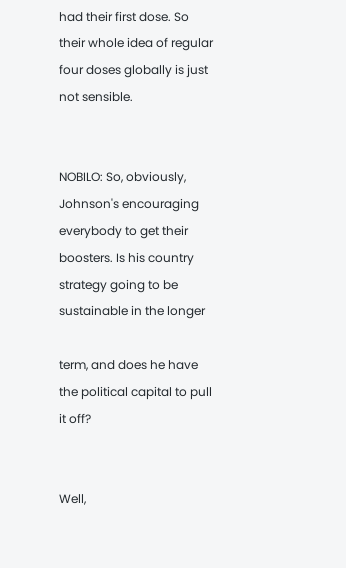had their first dose. So their whole idea of regular four doses globally is just not sensible.


NOBILO: So, obviously, Johnson's encouraging everybody to get their boosters. Is his country strategy going to be sustainable in the longer

term, and does he have the political capital to pull it off?


Well,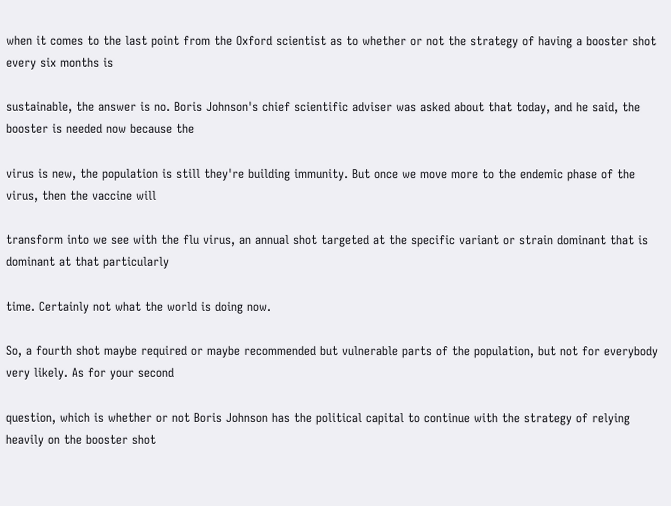when it comes to the last point from the Oxford scientist as to whether or not the strategy of having a booster shot every six months is

sustainable, the answer is no. Boris Johnson's chief scientific adviser was asked about that today, and he said, the booster is needed now because the

virus is new, the population is still they're building immunity. But once we move more to the endemic phase of the virus, then the vaccine will

transform into we see with the flu virus, an annual shot targeted at the specific variant or strain dominant that is dominant at that particularly

time. Certainly not what the world is doing now.

So, a fourth shot maybe required or maybe recommended but vulnerable parts of the population, but not for everybody very likely. As for your second

question, which is whether or not Boris Johnson has the political capital to continue with the strategy of relying heavily on the booster shot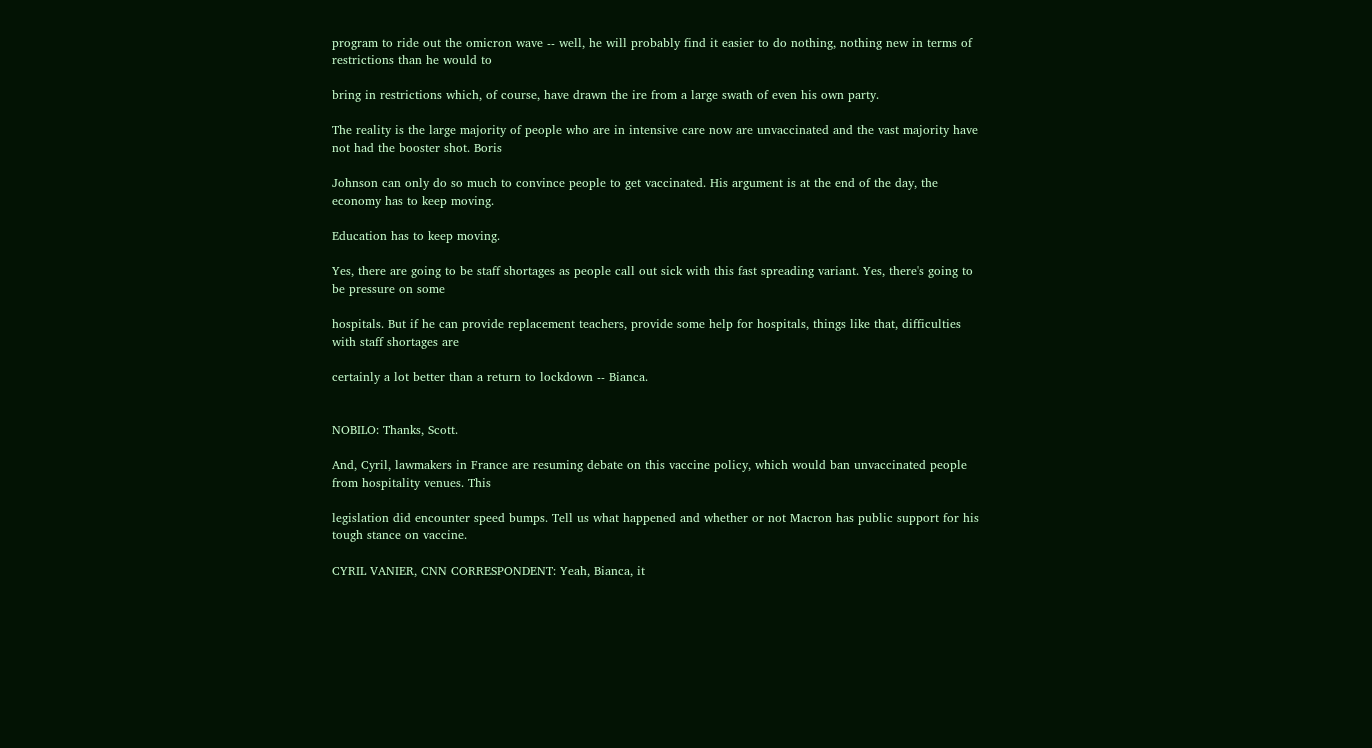program to ride out the omicron wave -- well, he will probably find it easier to do nothing, nothing new in terms of restrictions than he would to

bring in restrictions which, of course, have drawn the ire from a large swath of even his own party.

The reality is the large majority of people who are in intensive care now are unvaccinated and the vast majority have not had the booster shot. Boris

Johnson can only do so much to convince people to get vaccinated. His argument is at the end of the day, the economy has to keep moving.

Education has to keep moving.

Yes, there are going to be staff shortages as people call out sick with this fast spreading variant. Yes, there's going to be pressure on some

hospitals. But if he can provide replacement teachers, provide some help for hospitals, things like that, difficulties with staff shortages are

certainly a lot better than a return to lockdown -- Bianca.


NOBILO: Thanks, Scott.

And, Cyril, lawmakers in France are resuming debate on this vaccine policy, which would ban unvaccinated people from hospitality venues. This

legislation did encounter speed bumps. Tell us what happened and whether or not Macron has public support for his tough stance on vaccine.

CYRIL VANIER, CNN CORRESPONDENT: Yeah, Bianca, it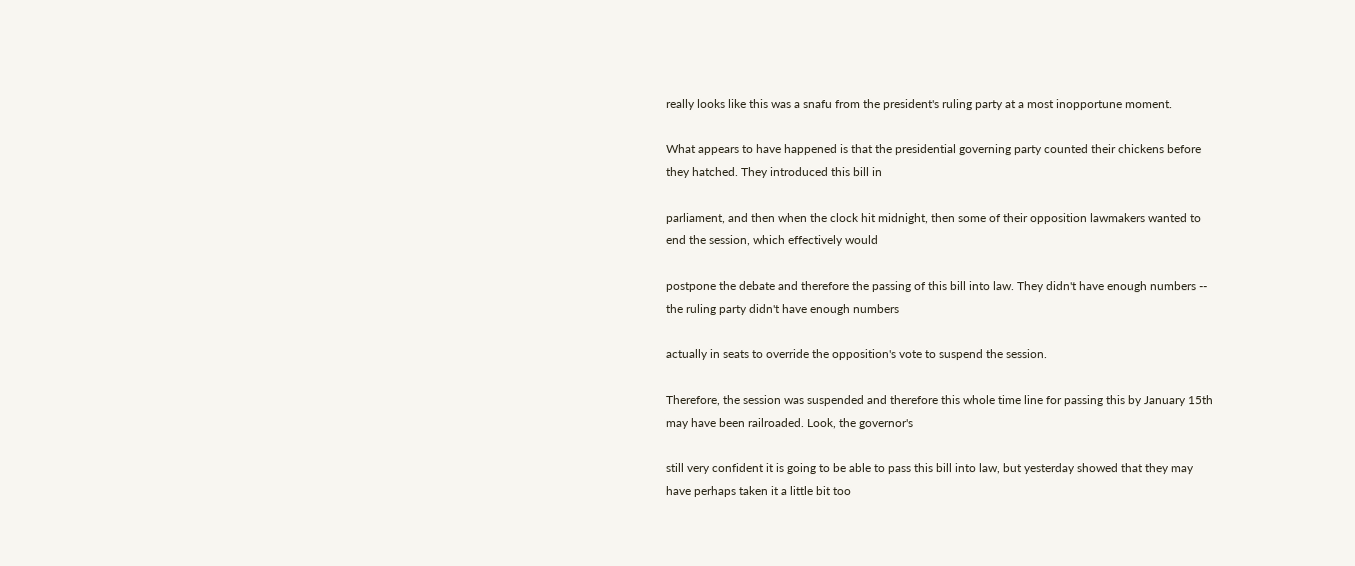really looks like this was a snafu from the president's ruling party at a most inopportune moment.

What appears to have happened is that the presidential governing party counted their chickens before they hatched. They introduced this bill in

parliament, and then when the clock hit midnight, then some of their opposition lawmakers wanted to end the session, which effectively would

postpone the debate and therefore the passing of this bill into law. They didn't have enough numbers -- the ruling party didn't have enough numbers

actually in seats to override the opposition's vote to suspend the session.

Therefore, the session was suspended and therefore this whole time line for passing this by January 15th may have been railroaded. Look, the governor's

still very confident it is going to be able to pass this bill into law, but yesterday showed that they may have perhaps taken it a little bit too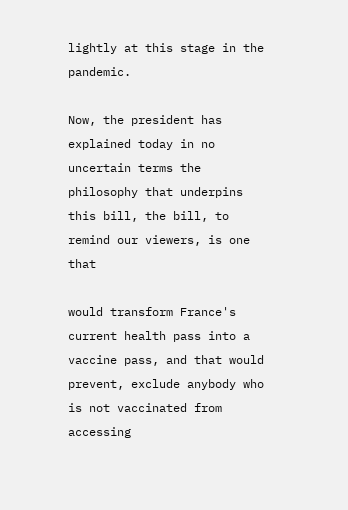lightly at this stage in the pandemic.

Now, the president has explained today in no uncertain terms the philosophy that underpins this bill, the bill, to remind our viewers, is one that

would transform France's current health pass into a vaccine pass, and that would prevent, exclude anybody who is not vaccinated from accessing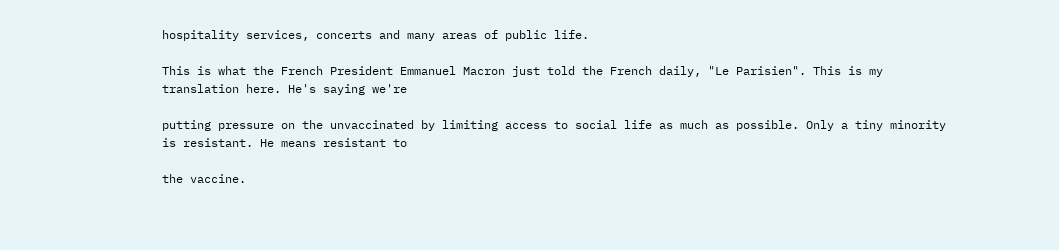hospitality services, concerts and many areas of public life.

This is what the French President Emmanuel Macron just told the French daily, "Le Parisien". This is my translation here. He's saying we're

putting pressure on the unvaccinated by limiting access to social life as much as possible. Only a tiny minority is resistant. He means resistant to

the vaccine.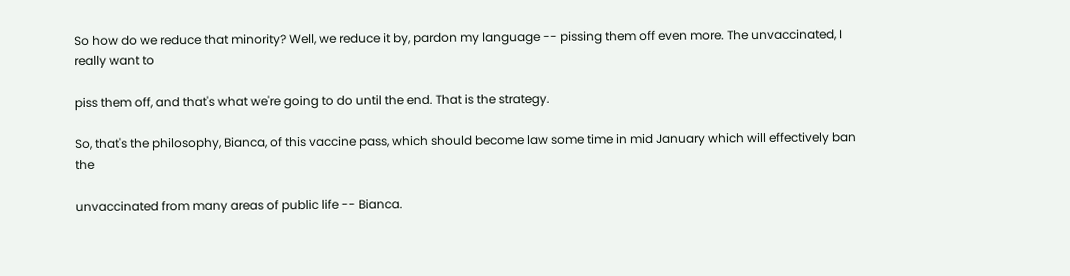So how do we reduce that minority? Well, we reduce it by, pardon my language -- pissing them off even more. The unvaccinated, I really want to

piss them off, and that's what we're going to do until the end. That is the strategy.

So, that's the philosophy, Bianca, of this vaccine pass, which should become law some time in mid January which will effectively ban the

unvaccinated from many areas of public life -- Bianca.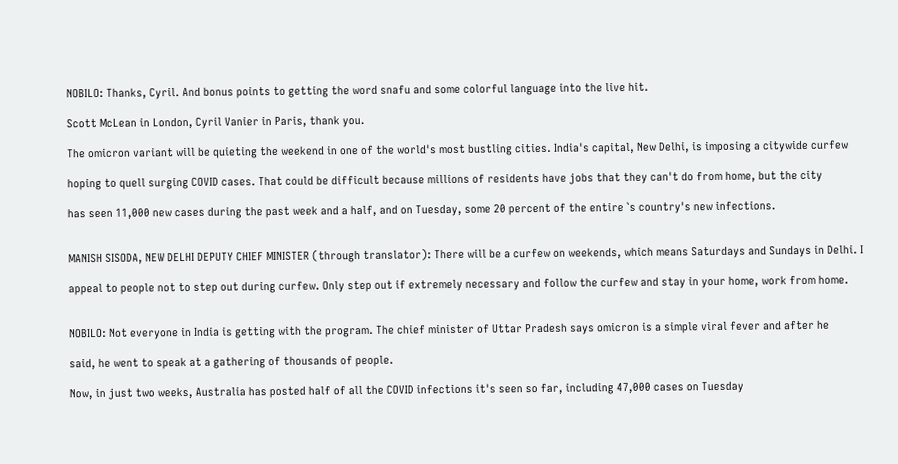NOBILO: Thanks, Cyril. And bonus points to getting the word snafu and some colorful language into the live hit.

Scott McLean in London, Cyril Vanier in Paris, thank you.

The omicron variant will be quieting the weekend in one of the world's most bustling cities. India's capital, New Delhi, is imposing a citywide curfew

hoping to quell surging COVID cases. That could be difficult because millions of residents have jobs that they can't do from home, but the city

has seen 11,000 new cases during the past week and a half, and on Tuesday, some 20 percent of the entire `s country's new infections.


MANISH SISODA, NEW DELHI DEPUTY CHIEF MINISTER (through translator): There will be a curfew on weekends, which means Saturdays and Sundays in Delhi. I

appeal to people not to step out during curfew. Only step out if extremely necessary and follow the curfew and stay in your home, work from home.


NOBILO: Not everyone in India is getting with the program. The chief minister of Uttar Pradesh says omicron is a simple viral fever and after he

said, he went to speak at a gathering of thousands of people.

Now, in just two weeks, Australia has posted half of all the COVID infections it's seen so far, including 47,000 cases on Tuesday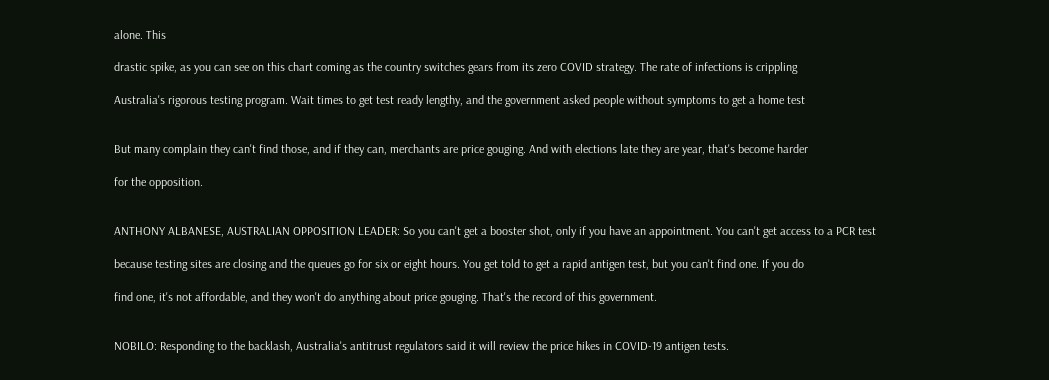alone. This

drastic spike, as you can see on this chart coming as the country switches gears from its zero COVID strategy. The rate of infections is crippling

Australia's rigorous testing program. Wait times to get test ready lengthy, and the government asked people without symptoms to get a home test


But many complain they can't find those, and if they can, merchants are price gouging. And with elections late they are year, that's become harder

for the opposition.


ANTHONY ALBANESE, AUSTRALIAN OPPOSITION LEADER: So you can't get a booster shot, only if you have an appointment. You can't get access to a PCR test

because testing sites are closing and the queues go for six or eight hours. You get told to get a rapid antigen test, but you can't find one. If you do

find one, it's not affordable, and they won't do anything about price gouging. That's the record of this government.


NOBILO: Responding to the backlash, Australia's antitrust regulators said it will review the price hikes in COVID-19 antigen tests.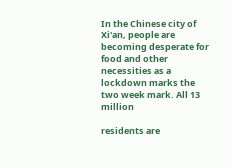In the Chinese city of Xi'an, people are becoming desperate for food and other necessities as a lockdown marks the two week mark. All 13 million

residents are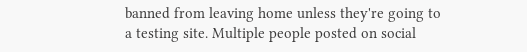banned from leaving home unless they're going to a testing site. Multiple people posted on social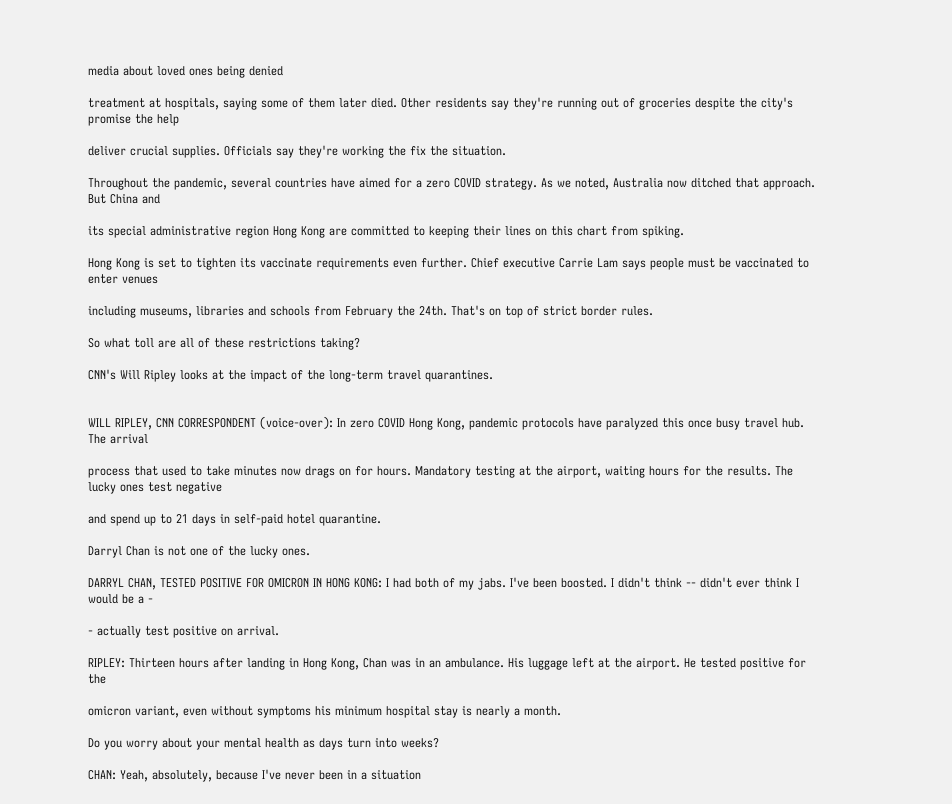media about loved ones being denied

treatment at hospitals, saying some of them later died. Other residents say they're running out of groceries despite the city's promise the help

deliver crucial supplies. Officials say they're working the fix the situation.

Throughout the pandemic, several countries have aimed for a zero COVID strategy. As we noted, Australia now ditched that approach. But China and

its special administrative region Hong Kong are committed to keeping their lines on this chart from spiking.

Hong Kong is set to tighten its vaccinate requirements even further. Chief executive Carrie Lam says people must be vaccinated to enter venues

including museums, libraries and schools from February the 24th. That's on top of strict border rules.

So what toll are all of these restrictions taking?

CNN's Will Ripley looks at the impact of the long-term travel quarantines.


WILL RIPLEY, CNN CORRESPONDENT (voice-over): In zero COVID Hong Kong, pandemic protocols have paralyzed this once busy travel hub. The arrival

process that used to take minutes now drags on for hours. Mandatory testing at the airport, waiting hours for the results. The lucky ones test negative

and spend up to 21 days in self-paid hotel quarantine.

Darryl Chan is not one of the lucky ones.

DARRYL CHAN, TESTED POSITIVE FOR OMICRON IN HONG KONG: I had both of my jabs. I've been boosted. I didn't think -- didn't ever think I would be a -

- actually test positive on arrival.

RIPLEY: Thirteen hours after landing in Hong Kong, Chan was in an ambulance. His luggage left at the airport. He tested positive for the

omicron variant, even without symptoms his minimum hospital stay is nearly a month.

Do you worry about your mental health as days turn into weeks?

CHAN: Yeah, absolutely, because I've never been in a situation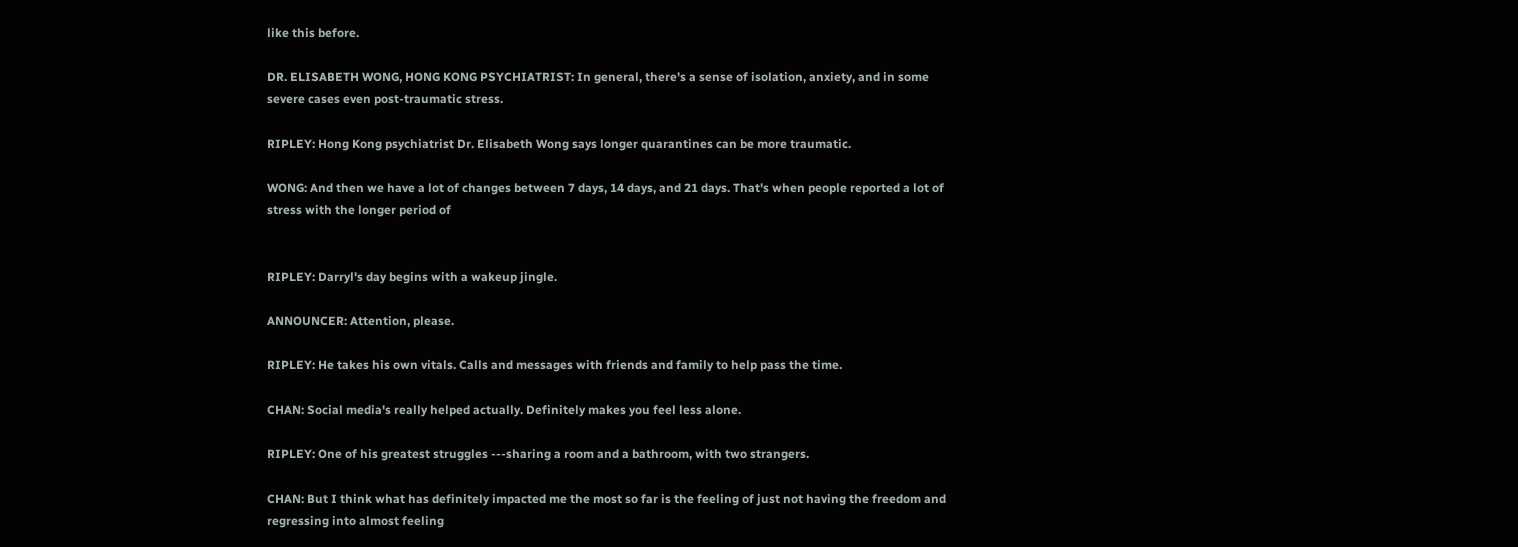like this before.

DR. ELISABETH WONG, HONG KONG PSYCHIATRIST: In general, there's a sense of isolation, anxiety, and in some severe cases even post-traumatic stress.

RIPLEY: Hong Kong psychiatrist Dr. Elisabeth Wong says longer quarantines can be more traumatic.

WONG: And then we have a lot of changes between 7 days, 14 days, and 21 days. That's when people reported a lot of stress with the longer period of


RIPLEY: Darryl's day begins with a wakeup jingle.

ANNOUNCER: Attention, please.

RIPLEY: He takes his own vitals. Calls and messages with friends and family to help pass the time.

CHAN: Social media's really helped actually. Definitely makes you feel less alone.

RIPLEY: One of his greatest struggles ---sharing a room and a bathroom, with two strangers.

CHAN: But I think what has definitely impacted me the most so far is the feeling of just not having the freedom and regressing into almost feeling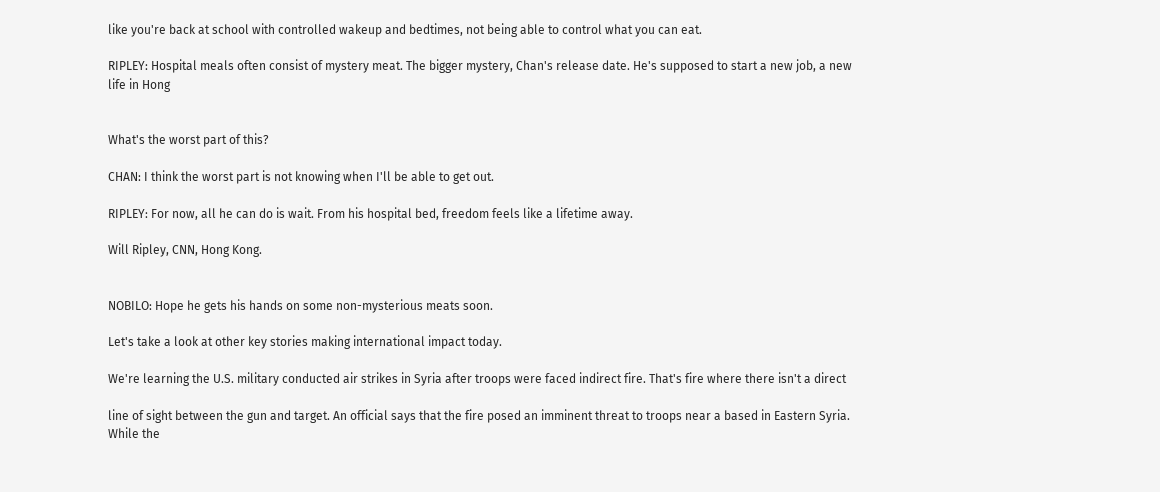like you're back at school with controlled wakeup and bedtimes, not being able to control what you can eat.

RIPLEY: Hospital meals often consist of mystery meat. The bigger mystery, Chan's release date. He's supposed to start a new job, a new life in Hong


What's the worst part of this?

CHAN: I think the worst part is not knowing when I'll be able to get out.

RIPLEY: For now, all he can do is wait. From his hospital bed, freedom feels like a lifetime away.

Will Ripley, CNN, Hong Kong.


NOBILO: Hope he gets his hands on some non-mysterious meats soon.

Let's take a look at other key stories making international impact today.

We're learning the U.S. military conducted air strikes in Syria after troops were faced indirect fire. That's fire where there isn't a direct

line of sight between the gun and target. An official says that the fire posed an imminent threat to troops near a based in Eastern Syria. While the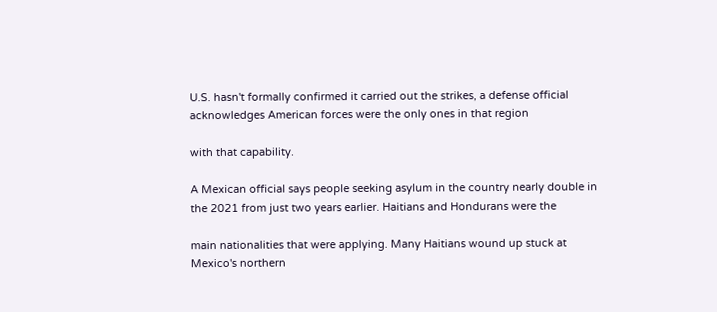U.S. hasn't formally confirmed it carried out the strikes, a defense official acknowledges American forces were the only ones in that region

with that capability.

A Mexican official says people seeking asylum in the country nearly double in the 2021 from just two years earlier. Haitians and Hondurans were the

main nationalities that were applying. Many Haitians wound up stuck at Mexico's northern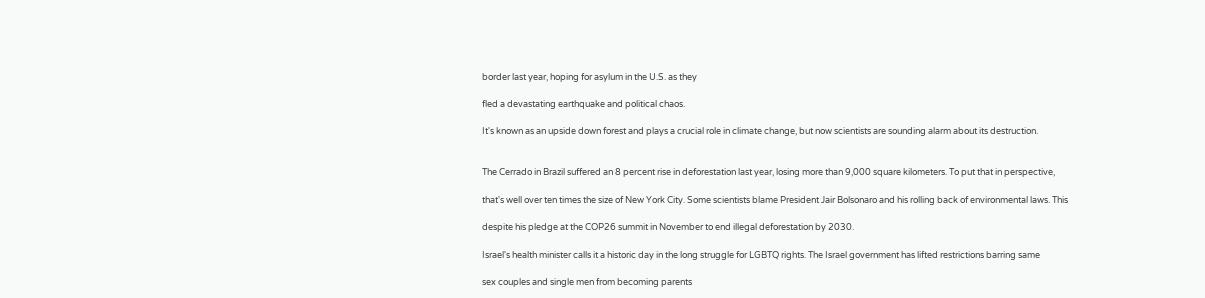border last year, hoping for asylum in the U.S. as they

fled a devastating earthquake and political chaos.

It's known as an upside down forest and plays a crucial role in climate change, but now scientists are sounding alarm about its destruction.


The Cerrado in Brazil suffered an 8 percent rise in deforestation last year, losing more than 9,000 square kilometers. To put that in perspective,

that's well over ten times the size of New York City. Some scientists blame President Jair Bolsonaro and his rolling back of environmental laws. This

despite his pledge at the COP26 summit in November to end illegal deforestation by 2030.

Israel's health minister calls it a historic day in the long struggle for LGBTQ rights. The Israel government has lifted restrictions barring same

sex couples and single men from becoming parents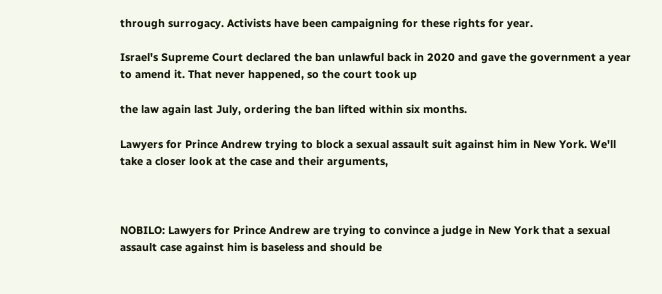through surrogacy. Activists have been campaigning for these rights for year.

Israel's Supreme Court declared the ban unlawful back in 2020 and gave the government a year to amend it. That never happened, so the court took up

the law again last July, ordering the ban lifted within six months.

Lawyers for Prince Andrew trying to block a sexual assault suit against him in New York. We'll take a closer look at the case and their arguments,



NOBILO: Lawyers for Prince Andrew are trying to convince a judge in New York that a sexual assault case against him is baseless and should be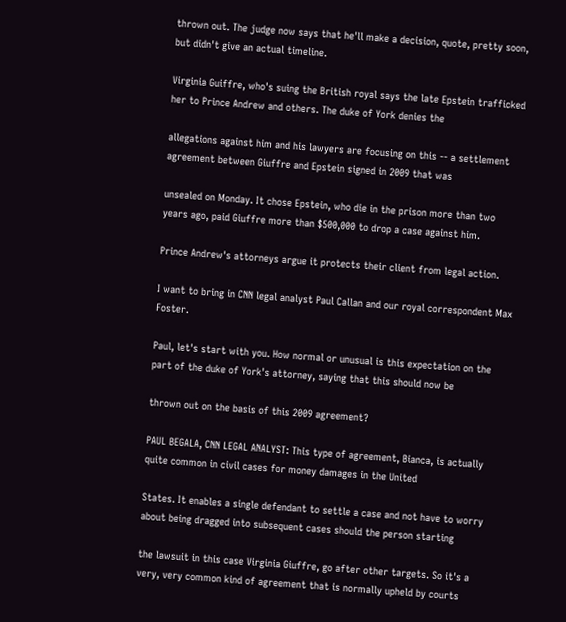thrown out. The judge now says that he'll make a decision, quote, pretty soon, but didn't give an actual timeline.

Virginia Guiffre, who's suing the British royal says the late Epstein trafficked her to Prince Andrew and others. The duke of York denies the

allegations against him and his lawyers are focusing on this -- a settlement agreement between Giuffre and Epstein signed in 2009 that was

unsealed on Monday. It chose Epstein, who die in the prison more than two years ago, paid Giuffre more than $500,000 to drop a case against him.

Prince Andrew's attorneys argue it protects their client from legal action.

I want to bring in CNN legal analyst Paul Callan and our royal correspondent Max Foster.

Paul, let's start with you. How normal or unusual is this expectation on the part of the duke of York's attorney, saying that this should now be

thrown out on the basis of this 2009 agreement?

PAUL BEGALA, CNN LEGAL ANALYST: This type of agreement, Bianca, is actually quite common in civil cases for money damages in the United

States. It enables a single defendant to settle a case and not have to worry about being dragged into subsequent cases should the person starting

the lawsuit in this case Virginia Giuffre, go after other targets. So it's a very, very common kind of agreement that is normally upheld by courts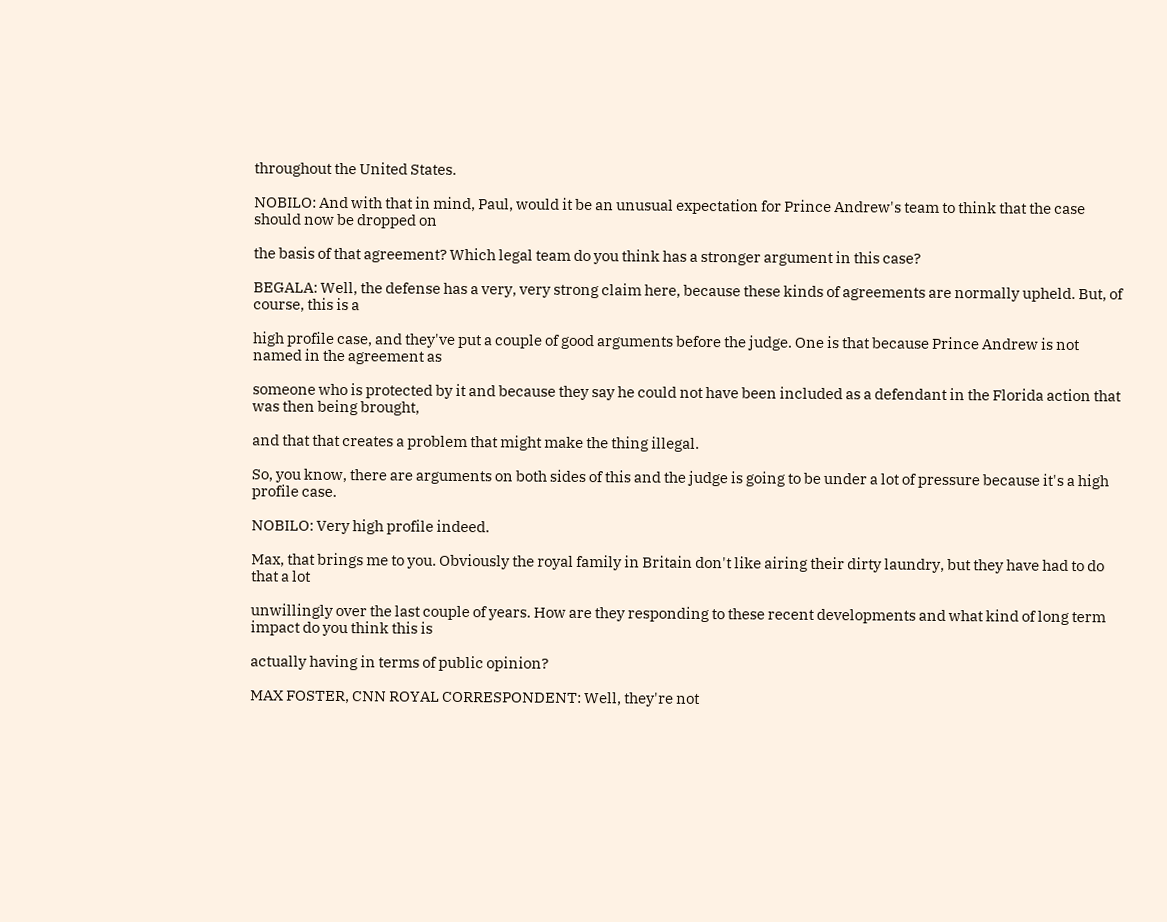throughout the United States.

NOBILO: And with that in mind, Paul, would it be an unusual expectation for Prince Andrew's team to think that the case should now be dropped on

the basis of that agreement? Which legal team do you think has a stronger argument in this case?

BEGALA: Well, the defense has a very, very strong claim here, because these kinds of agreements are normally upheld. But, of course, this is a

high profile case, and they've put a couple of good arguments before the judge. One is that because Prince Andrew is not named in the agreement as

someone who is protected by it and because they say he could not have been included as a defendant in the Florida action that was then being brought,

and that that creates a problem that might make the thing illegal.

So, you know, there are arguments on both sides of this and the judge is going to be under a lot of pressure because it's a high profile case.

NOBILO: Very high profile indeed.

Max, that brings me to you. Obviously the royal family in Britain don't like airing their dirty laundry, but they have had to do that a lot

unwillingly over the last couple of years. How are they responding to these recent developments and what kind of long term impact do you think this is

actually having in terms of public opinion?

MAX FOSTER, CNN ROYAL CORRESPONDENT: Well, they're not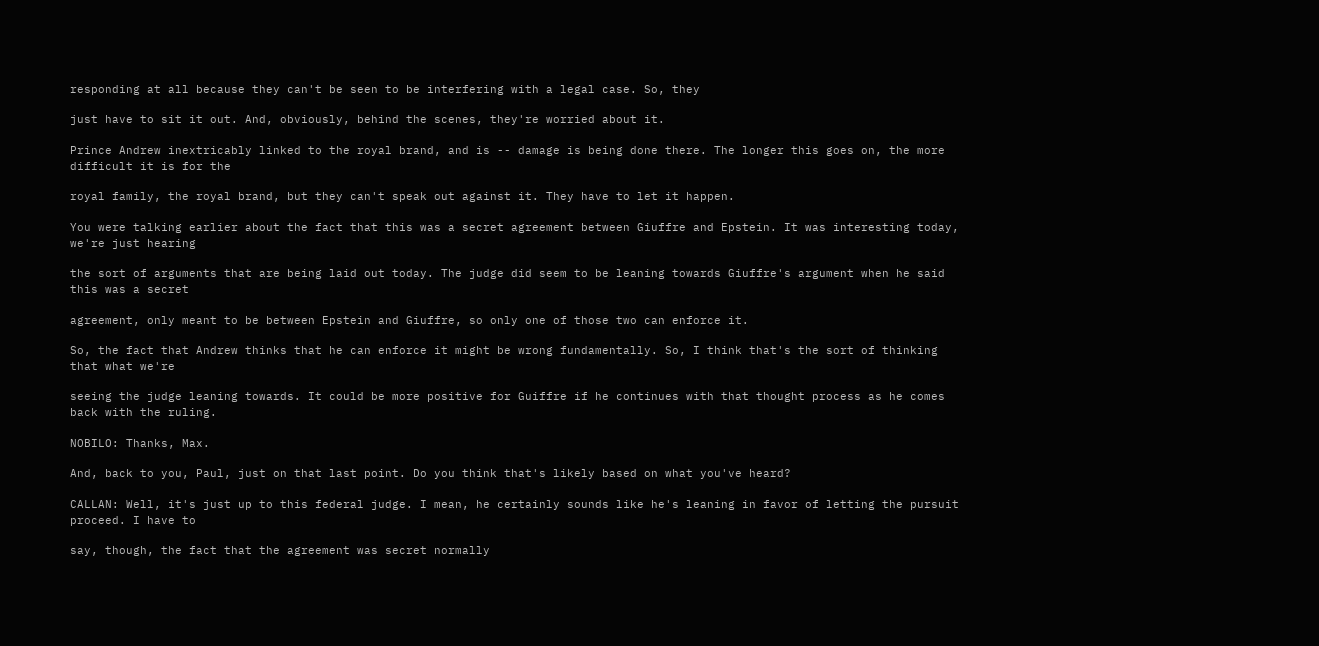responding at all because they can't be seen to be interfering with a legal case. So, they

just have to sit it out. And, obviously, behind the scenes, they're worried about it.

Prince Andrew inextricably linked to the royal brand, and is -- damage is being done there. The longer this goes on, the more difficult it is for the

royal family, the royal brand, but they can't speak out against it. They have to let it happen.

You were talking earlier about the fact that this was a secret agreement between Giuffre and Epstein. It was interesting today, we're just hearing

the sort of arguments that are being laid out today. The judge did seem to be leaning towards Giuffre's argument when he said this was a secret

agreement, only meant to be between Epstein and Giuffre, so only one of those two can enforce it.

So, the fact that Andrew thinks that he can enforce it might be wrong fundamentally. So, I think that's the sort of thinking that what we're

seeing the judge leaning towards. It could be more positive for Guiffre if he continues with that thought process as he comes back with the ruling.

NOBILO: Thanks, Max.

And, back to you, Paul, just on that last point. Do you think that's likely based on what you've heard?

CALLAN: Well, it's just up to this federal judge. I mean, he certainly sounds like he's leaning in favor of letting the pursuit proceed. I have to

say, though, the fact that the agreement was secret normally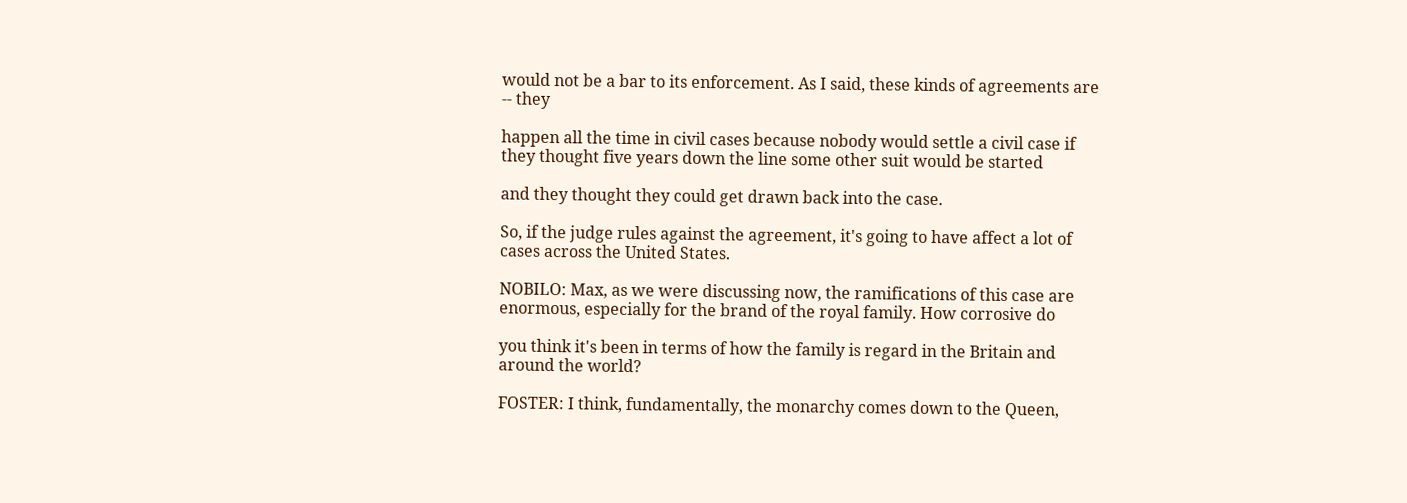would not be a bar to its enforcement. As I said, these kinds of agreements are -- they

happen all the time in civil cases because nobody would settle a civil case if they thought five years down the line some other suit would be started

and they thought they could get drawn back into the case.

So, if the judge rules against the agreement, it's going to have affect a lot of cases across the United States.

NOBILO: Max, as we were discussing now, the ramifications of this case are enormous, especially for the brand of the royal family. How corrosive do

you think it's been in terms of how the family is regard in the Britain and around the world?

FOSTER: I think, fundamentally, the monarchy comes down to the Queen,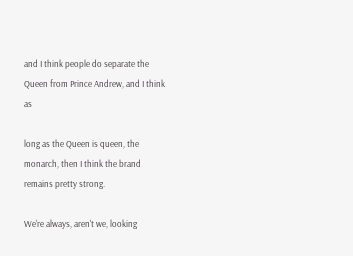and I think people do separate the Queen from Prince Andrew, and I think as

long as the Queen is queen, the monarch, then I think the brand remains pretty strong.

We're always, aren't we, looking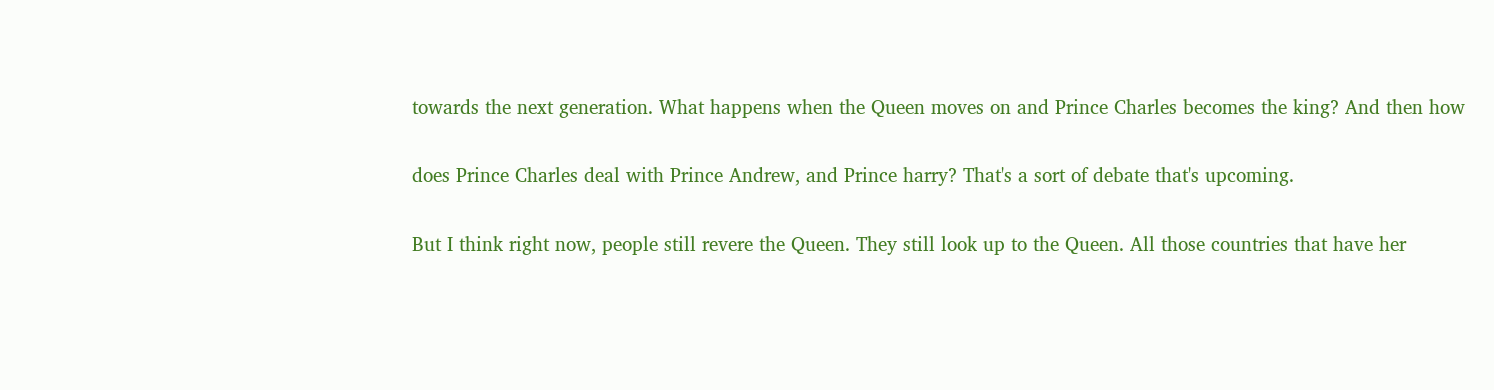towards the next generation. What happens when the Queen moves on and Prince Charles becomes the king? And then how

does Prince Charles deal with Prince Andrew, and Prince harry? That's a sort of debate that's upcoming.

But I think right now, people still revere the Queen. They still look up to the Queen. All those countries that have her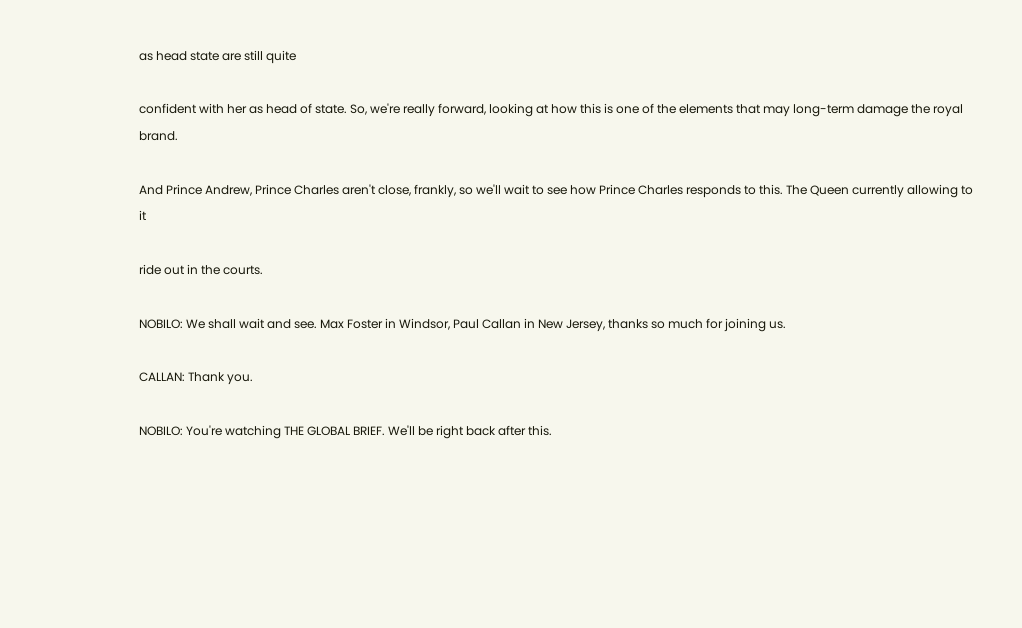as head state are still quite

confident with her as head of state. So, we're really forward, looking at how this is one of the elements that may long-term damage the royal brand.

And Prince Andrew, Prince Charles aren't close, frankly, so we'll wait to see how Prince Charles responds to this. The Queen currently allowing to it

ride out in the courts.

NOBILO: We shall wait and see. Max Foster in Windsor, Paul Callan in New Jersey, thanks so much for joining us.

CALLAN: Thank you.

NOBILO: You're watching THE GLOBAL BRIEF. We'll be right back after this.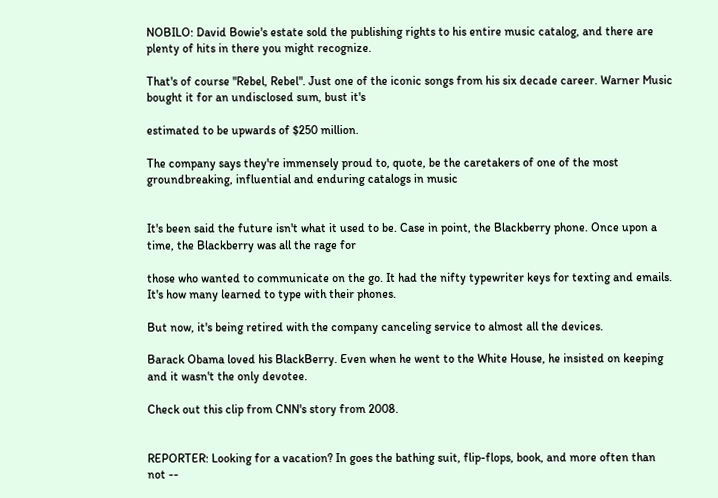NOBILO: David Bowie's estate sold the publishing rights to his entire music catalog, and there are plenty of hits in there you might recognize.

That's of course "Rebel, Rebel". Just one of the iconic songs from his six decade career. Warner Music bought it for an undisclosed sum, bust it's

estimated to be upwards of $250 million.

The company says they're immensely proud to, quote, be the caretakers of one of the most groundbreaking, influential and enduring catalogs in music


It's been said the future isn't what it used to be. Case in point, the Blackberry phone. Once upon a time, the Blackberry was all the rage for

those who wanted to communicate on the go. It had the nifty typewriter keys for texting and emails. It's how many learned to type with their phones.

But now, it's being retired with the company canceling service to almost all the devices.

Barack Obama loved his BlackBerry. Even when he went to the White House, he insisted on keeping and it wasn't the only devotee.

Check out this clip from CNN's story from 2008.


REPORTER: Looking for a vacation? In goes the bathing suit, flip-flops, book, and more often than not --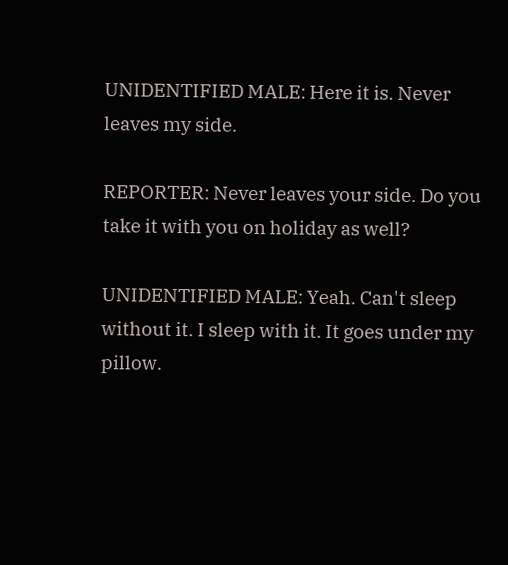UNIDENTIFIED MALE: Here it is. Never leaves my side.

REPORTER: Never leaves your side. Do you take it with you on holiday as well?

UNIDENTIFIED MALE: Yeah. Can't sleep without it. I sleep with it. It goes under my pillow.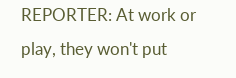REPORTER: At work or play, they won't put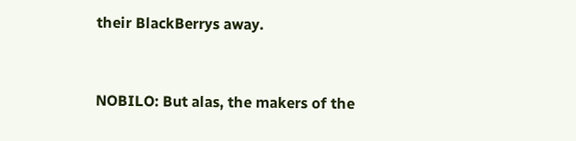their BlackBerrys away.


NOBILO: But alas, the makers of the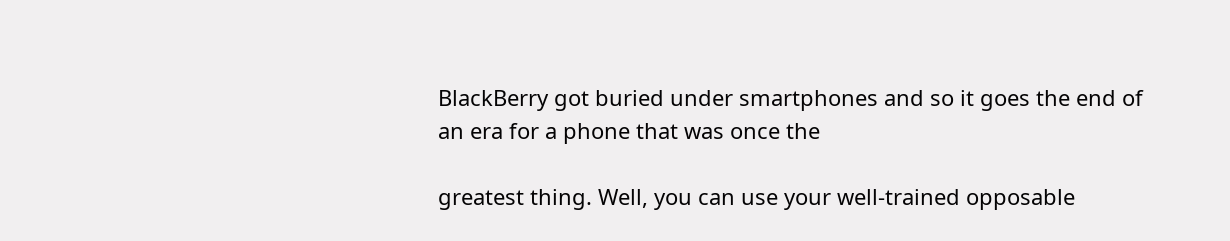BlackBerry got buried under smartphones and so it goes the end of an era for a phone that was once the

greatest thing. Well, you can use your well-trained opposable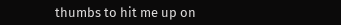thumbs to hit me up on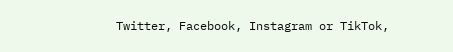Twitter, Facebook, Instagram or TikTok,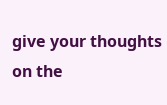give your thoughts on the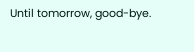Until tomorrow, good-bye.